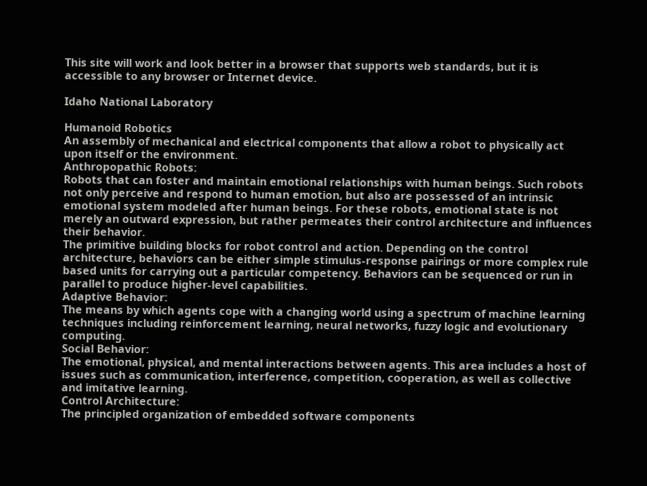This site will work and look better in a browser that supports web standards, but it is accessible to any browser or Internet device.

Idaho National Laboratory

Humanoid Robotics
An assembly of mechanical and electrical components that allow a robot to physically act upon itself or the environment.
Anthropopathic Robots:
Robots that can foster and maintain emotional relationships with human beings. Such robots not only perceive and respond to human emotion, but also are possessed of an intrinsic emotional system modeled after human beings. For these robots, emotional state is not merely an outward expression, but rather permeates their control architecture and influences their behavior.
The primitive building blocks for robot control and action. Depending on the control architecture, behaviors can be either simple stimulus-response pairings or more complex rule based units for carrying out a particular competency. Behaviors can be sequenced or run in parallel to produce higher-level capabilities.
Adaptive Behavior:
The means by which agents cope with a changing world using a spectrum of machine learning techniques including reinforcement learning, neural networks, fuzzy logic and evolutionary computing.
Social Behavior:
The emotional, physical, and mental interactions between agents. This area includes a host of issues such as communication, interference, competition, cooperation, as well as collective and imitative learning.
Control Architecture:
The principled organization of embedded software components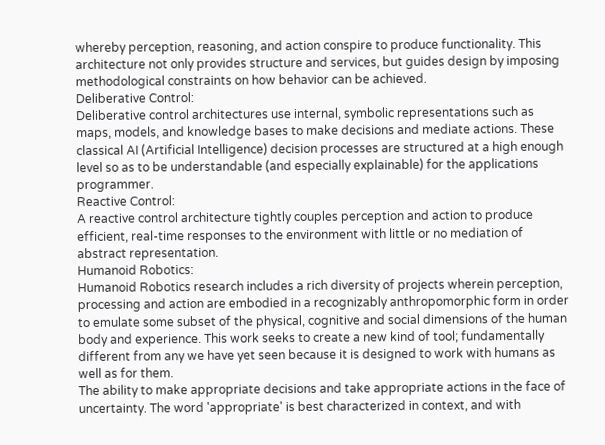whereby perception, reasoning, and action conspire to produce functionality. This architecture not only provides structure and services, but guides design by imposing methodological constraints on how behavior can be achieved.
Deliberative Control:
Deliberative control architectures use internal, symbolic representations such as maps, models, and knowledge bases to make decisions and mediate actions. These classical AI (Artificial Intelligence) decision processes are structured at a high enough level so as to be understandable (and especially explainable) for the applications programmer.
Reactive Control:
A reactive control architecture tightly couples perception and action to produce efficient, real-time responses to the environment with little or no mediation of abstract representation.
Humanoid Robotics:
Humanoid Robotics research includes a rich diversity of projects wherein perception, processing and action are embodied in a recognizably anthropomorphic form in order to emulate some subset of the physical, cognitive and social dimensions of the human body and experience. This work seeks to create a new kind of tool; fundamentally different from any we have yet seen because it is designed to work with humans as well as for them.
The ability to make appropriate decisions and take appropriate actions in the face of uncertainty. The word 'appropriate' is best characterized in context, and with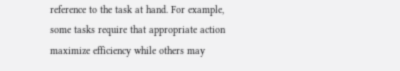reference to the task at hand. For example, some tasks require that appropriate action maximize efficiency while others may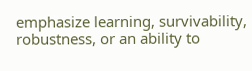emphasize learning, survivability, robustness, or an ability to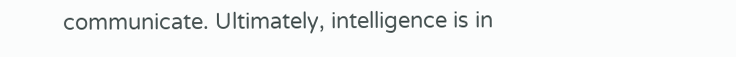communicate. Ultimately, intelligence is in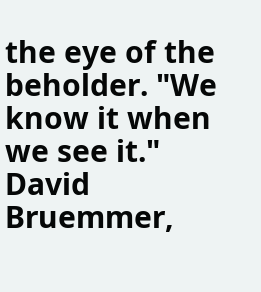the eye of the beholder. "We know it when we see it."
David Bruemmer,